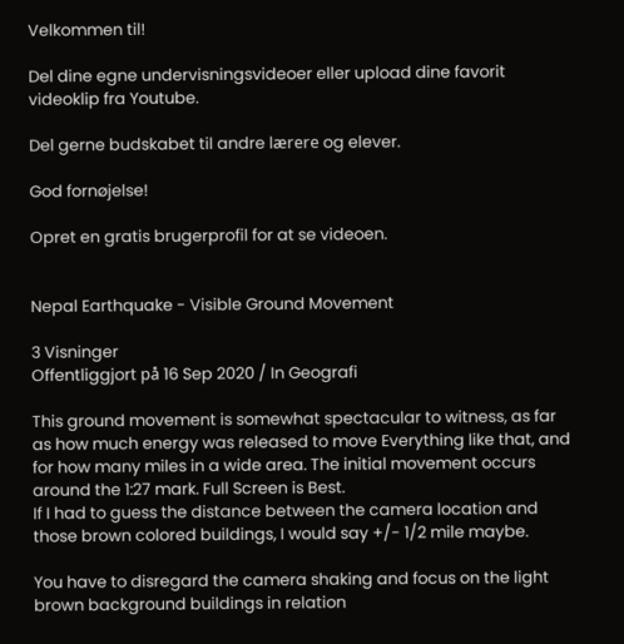Velkommen til!

Del dine egne undervisningsvideoer eller upload dine favorit videoklip fra Youtube.

Del gerne budskabet til andre lærere og elever.

God fornøjelse!

Opret en gratis brugerprofil for at se videoen.


Nepal Earthquake - Visible Ground Movement

3 Visninger
Offentliggjort på 16 Sep 2020 / In Geografi

This ground movement is somewhat spectacular to witness, as far as how much energy was released to move Everything like that, and for how many miles in a wide area. The initial movement occurs around the 1:27 mark. Full Screen is Best.
If I had to guess the distance between the camera location and those brown colored buildings, I would say +/- 1/2 mile maybe.

You have to disregard the camera shaking and focus on the light brown background buildings in relation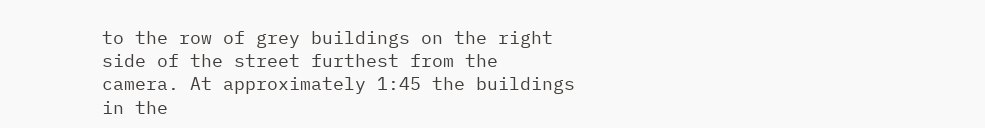to the row of grey buildings on the right side of the street furthest from the camera. At approximately 1:45 the buildings in the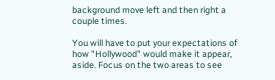background move left and then right a couple times.

You will have to put your expectations of how "Hollywood" would make it appear, aside. Focus on the two areas to see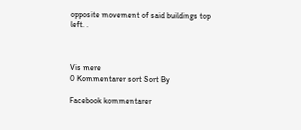opposite movement of said buildings top left. .



Vis mere
0 Kommentarer sort Sort By

Facebook kommentarer